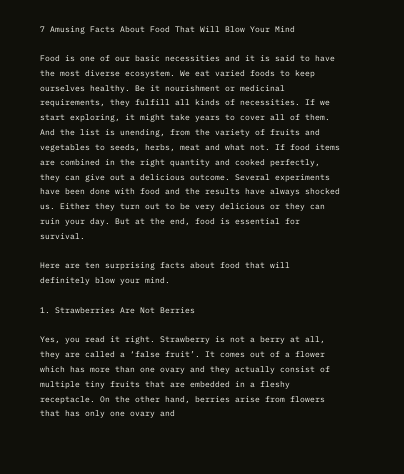7 Amusing Facts About Food That Will Blow Your Mind

Food is one of our basic necessities and it is said to have the most diverse ecosystem. We eat varied foods to keep ourselves healthy. Be it nourishment or medicinal requirements, they fulfill all kinds of necessities. If we start exploring, it might take years to cover all of them. And the list is unending, from the variety of fruits and vegetables to seeds, herbs, meat and what not. If food items are combined in the right quantity and cooked perfectly, they can give out a delicious outcome. Several experiments have been done with food and the results have always shocked us. Either they turn out to be very delicious or they can ruin your day. But at the end, food is essential for survival.

Here are ten surprising facts about food that will definitely blow your mind.

1. Strawberries Are Not Berries

Yes, you read it right. Strawberry is not a berry at all, they are called a ‘false fruit’. It comes out of a flower which has more than one ovary and they actually consist of multiple tiny fruits that are embedded in a fleshy receptacle. On the other hand, berries arise from flowers that has only one ovary and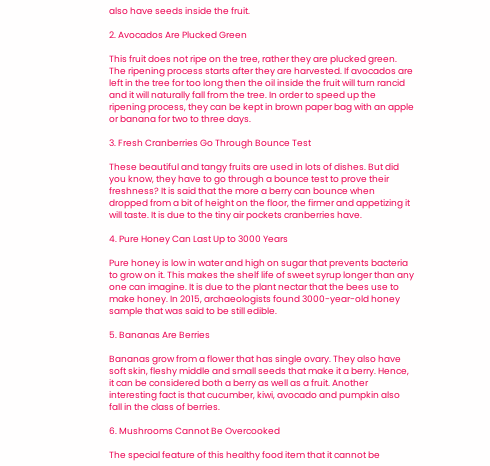also have seeds inside the fruit.

2. Avocados Are Plucked Green

This fruit does not ripe on the tree, rather they are plucked green. The ripening process starts after they are harvested. If avocados are left in the tree for too long then the oil inside the fruit will turn rancid and it will naturally fall from the tree. In order to speed up the ripening process, they can be kept in brown paper bag with an apple or banana for two to three days.

3. Fresh Cranberries Go Through Bounce Test

These beautiful and tangy fruits are used in lots of dishes. But did you know, they have to go through a bounce test to prove their freshness? It is said that the more a berry can bounce when dropped from a bit of height on the floor, the firmer and appetizing it will taste. It is due to the tiny air pockets cranberries have.

4. Pure Honey Can Last Up to 3000 Years

Pure honey is low in water and high on sugar that prevents bacteria to grow on it. This makes the shelf life of sweet syrup longer than any one can imagine. It is due to the plant nectar that the bees use to make honey. In 2015, archaeologists found 3000-year-old honey sample that was said to be still edible.

5. Bananas Are Berries

Bananas grow from a flower that has single ovary. They also have soft skin, fleshy middle and small seeds that make it a berry. Hence, it can be considered both a berry as well as a fruit. Another interesting fact is that cucumber, kiwi, avocado and pumpkin also fall in the class of berries.

6. Mushrooms Cannot Be Overcooked

The special feature of this healthy food item that it cannot be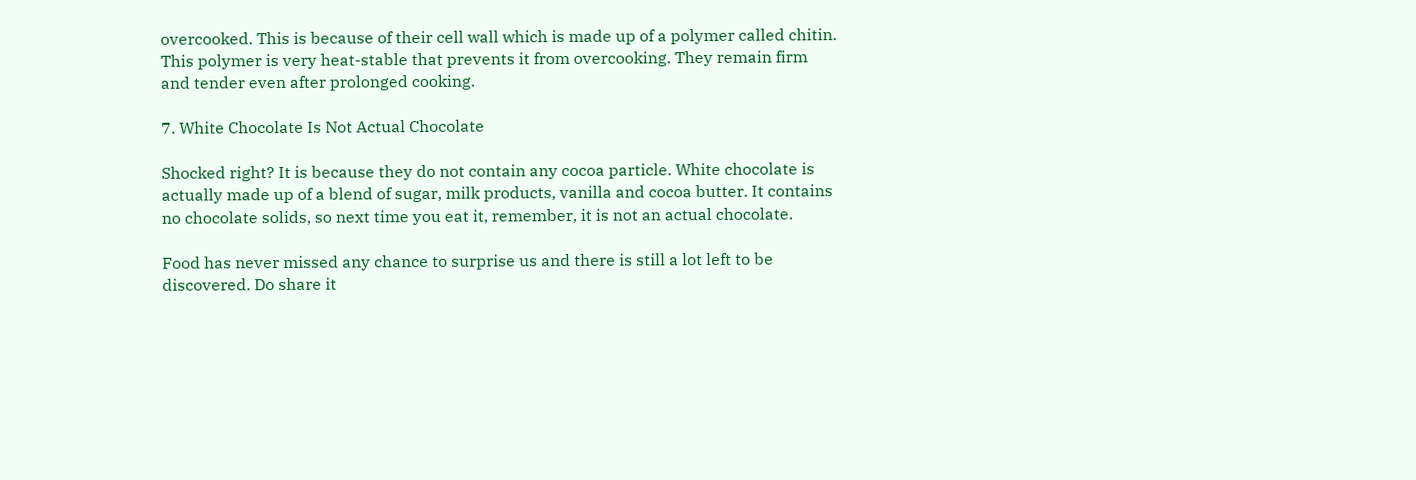overcooked. This is because of their cell wall which is made up of a polymer called chitin. This polymer is very heat-stable that prevents it from overcooking. They remain firm and tender even after prolonged cooking.

7. White Chocolate Is Not Actual Chocolate

Shocked right? It is because they do not contain any cocoa particle. White chocolate is actually made up of a blend of sugar, milk products, vanilla and cocoa butter. It contains no chocolate solids, so next time you eat it, remember, it is not an actual chocolate.

Food has never missed any chance to surprise us and there is still a lot left to be discovered. Do share it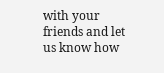with your friends and let us know how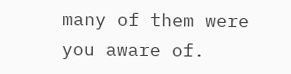many of them were you aware of.